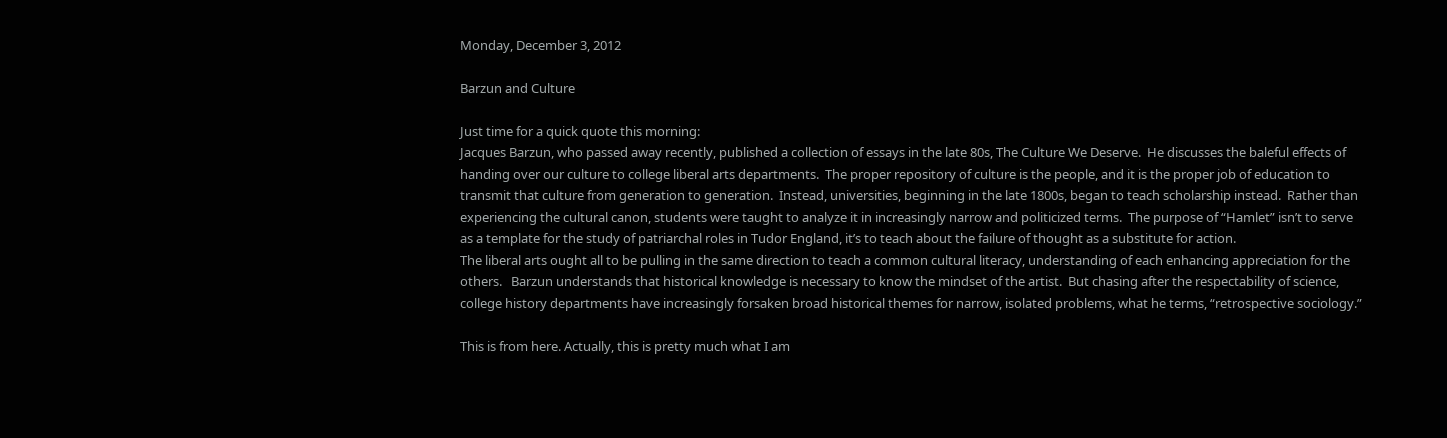Monday, December 3, 2012

Barzun and Culture

Just time for a quick quote this morning:
Jacques Barzun, who passed away recently, published a collection of essays in the late 80s, The Culture We Deserve.  He discusses the baleful effects of handing over our culture to college liberal arts departments.  The proper repository of culture is the people, and it is the proper job of education to transmit that culture from generation to generation.  Instead, universities, beginning in the late 1800s, began to teach scholarship instead.  Rather than experiencing the cultural canon, students were taught to analyze it in increasingly narrow and politicized terms.  The purpose of “Hamlet” isn’t to serve as a template for the study of patriarchal roles in Tudor England, it’s to teach about the failure of thought as a substitute for action.
The liberal arts ought all to be pulling in the same direction to teach a common cultural literacy, understanding of each enhancing appreciation for the others.   Barzun understands that historical knowledge is necessary to know the mindset of the artist.  But chasing after the respectability of science, college history departments have increasingly forsaken broad historical themes for narrow, isolated problems, what he terms, “retrospective sociology.”

This is from here. Actually, this is pretty much what I am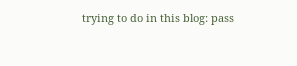trying to do in this blog: pass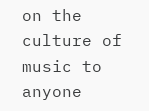on the culture of music to anyone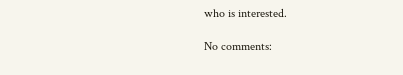who is interested.

No comments: